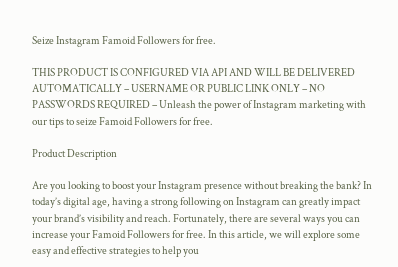Seize Instagram Famoid Followers for free.

THIS PRODUCT IS CONFIGURED VIA API AND WILL BE DELIVERED AUTOMATICALLY – USERNAME OR PUBLIC LINK ONLY – NO PASSWORDS REQUIRED – Unleash the power of Instagram marketing with our tips to seize Famoid Followers for free.

Product Description

Are you looking to boost your Instagram presence without breaking the bank? In today’s digital age, having a strong following on Instagram can greatly impact your brand’s visibility and reach. Fortunately, there are several ways you can increase your Famoid Followers for free. In this article, we will explore some easy and effective strategies to help you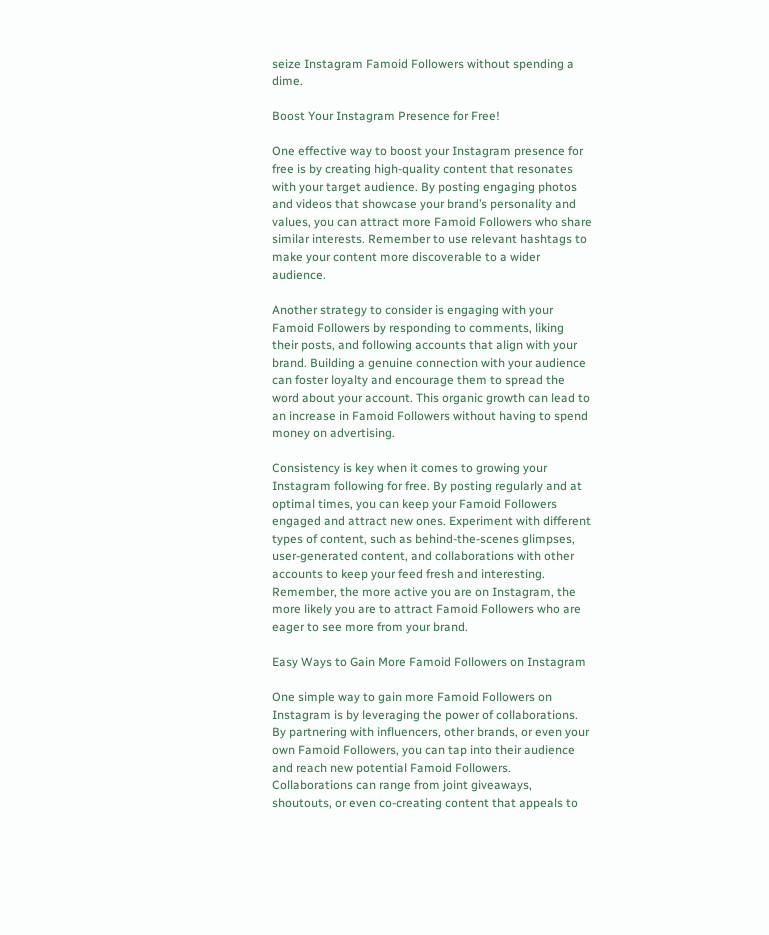seize Instagram Famoid Followers without spending a dime.

Boost Your Instagram Presence for Free!

One effective way to boost your Instagram presence for free is by creating high-quality content that resonates with your target audience. By posting engaging photos and videos that showcase your brand’s personality and values, you can attract more Famoid Followers who share similar interests. Remember to use relevant hashtags to make your content more discoverable to a wider audience.

Another strategy to consider is engaging with your Famoid Followers by responding to comments, liking their posts, and following accounts that align with your brand. Building a genuine connection with your audience can foster loyalty and encourage them to spread the word about your account. This organic growth can lead to an increase in Famoid Followers without having to spend money on advertising.

Consistency is key when it comes to growing your Instagram following for free. By posting regularly and at optimal times, you can keep your Famoid Followers engaged and attract new ones. Experiment with different types of content, such as behind-the-scenes glimpses, user-generated content, and collaborations with other accounts to keep your feed fresh and interesting. Remember, the more active you are on Instagram, the more likely you are to attract Famoid Followers who are eager to see more from your brand.

Easy Ways to Gain More Famoid Followers on Instagram

One simple way to gain more Famoid Followers on Instagram is by leveraging the power of collaborations. By partnering with influencers, other brands, or even your own Famoid Followers, you can tap into their audience and reach new potential Famoid Followers. Collaborations can range from joint giveaways, shoutouts, or even co-creating content that appeals to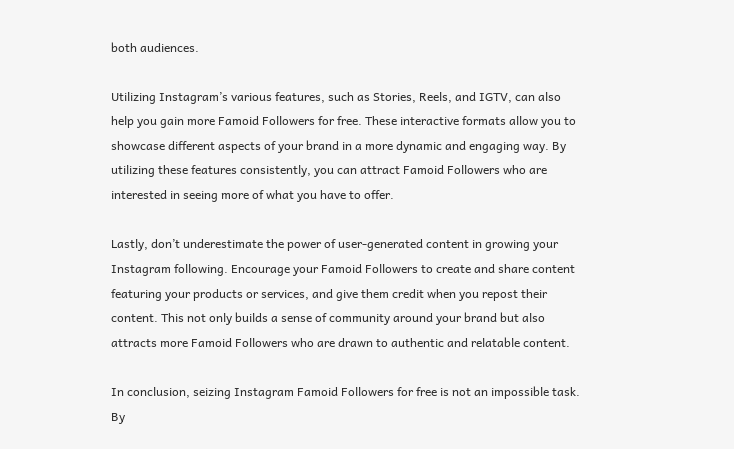both audiences.

Utilizing Instagram’s various features, such as Stories, Reels, and IGTV, can also help you gain more Famoid Followers for free. These interactive formats allow you to showcase different aspects of your brand in a more dynamic and engaging way. By utilizing these features consistently, you can attract Famoid Followers who are interested in seeing more of what you have to offer.

Lastly, don’t underestimate the power of user-generated content in growing your Instagram following. Encourage your Famoid Followers to create and share content featuring your products or services, and give them credit when you repost their content. This not only builds a sense of community around your brand but also attracts more Famoid Followers who are drawn to authentic and relatable content.

In conclusion, seizing Instagram Famoid Followers for free is not an impossible task. By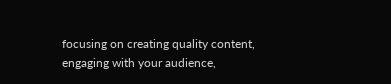focusing on creating quality content, engaging with your audience,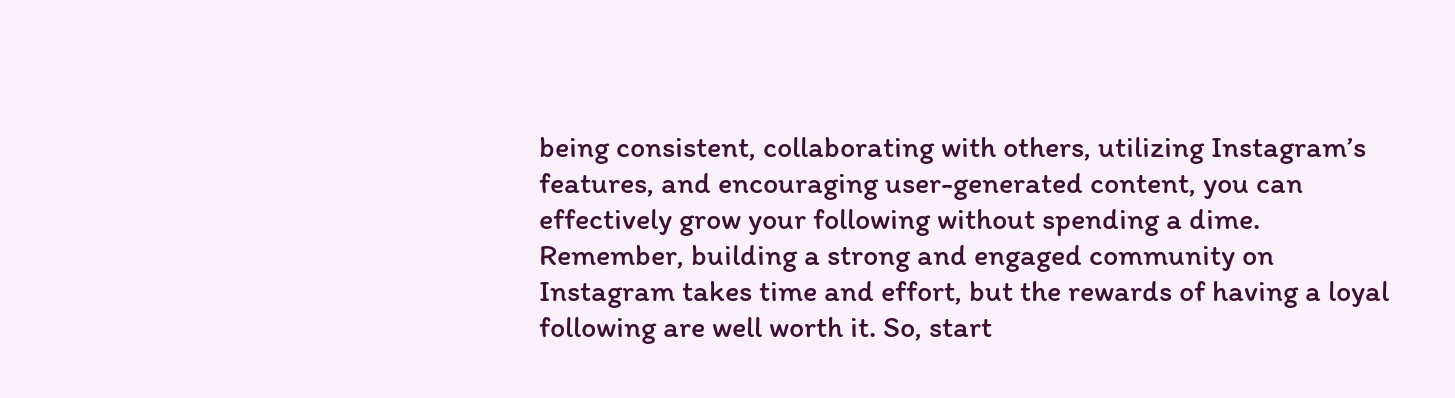being consistent, collaborating with others, utilizing Instagram’s features, and encouraging user-generated content, you can effectively grow your following without spending a dime. Remember, building a strong and engaged community on Instagram takes time and effort, but the rewards of having a loyal following are well worth it. So, start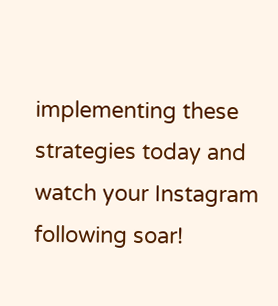implementing these strategies today and watch your Instagram following soar!